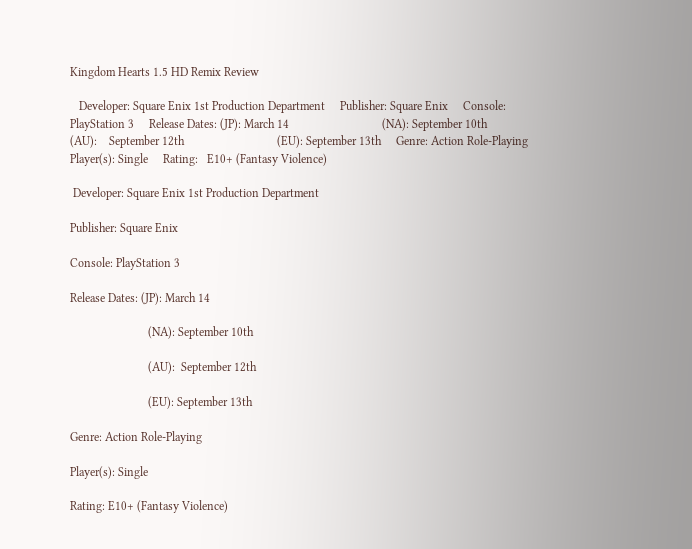Kingdom Hearts 1.5 HD Remix Review

   Developer: Square Enix 1st Production Department     Publisher: Square Enix     Console: PlayStation 3     Release Dates: (JP): March 14                               (NA): September 10th                               (AU):    September 12th                               (EU): September 13th     Genre: Action Role-Playing     Player(s): Single     Rating:   E10+ (Fantasy Violence)

 Developer: Square Enix 1st Production Department

Publisher: Square Enix

Console: PlayStation 3

Release Dates: (JP): March 14

                          (NA): September 10th

                          (AU):  September 12th

                          (EU): September 13th

Genre: Action Role-Playing

Player(s): Single

Rating: E10+ (Fantasy Violence)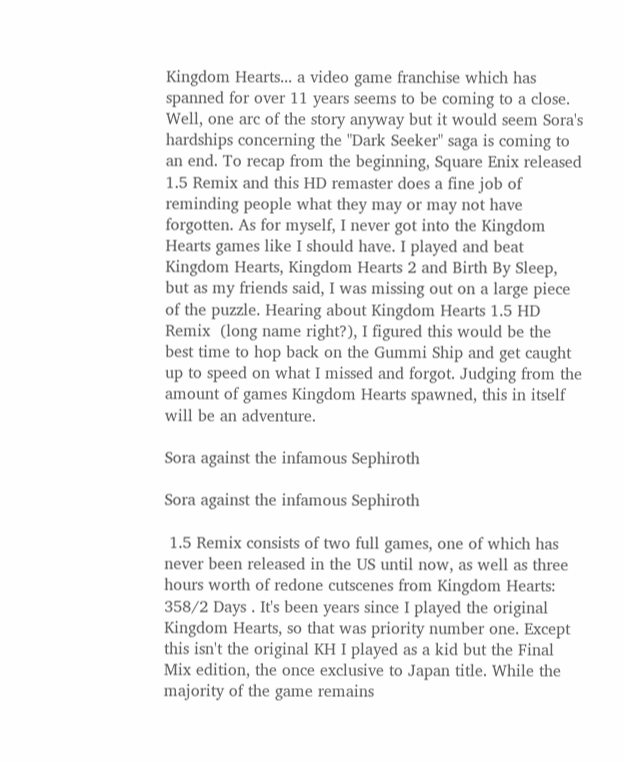Kingdom Hearts... a video game franchise which has spanned for over 11 years seems to be coming to a close. Well, one arc of the story anyway but it would seem Sora's hardships concerning the "Dark Seeker" saga is coming to an end. To recap from the beginning, Square Enix released 1.5 Remix and this HD remaster does a fine job of reminding people what they may or may not have forgotten. As for myself, I never got into the Kingdom Hearts games like I should have. I played and beat Kingdom Hearts, Kingdom Hearts 2 and Birth By Sleep, but as my friends said, I was missing out on a large piece of the puzzle. Hearing about Kingdom Hearts 1.5 HD Remix  (long name right?), I figured this would be the best time to hop back on the Gummi Ship and get caught up to speed on what I missed and forgot. Judging from the amount of games Kingdom Hearts spawned, this in itself will be an adventure.

Sora against the infamous Sephiroth

Sora against the infamous Sephiroth

 1.5 Remix consists of two full games, one of which has never been released in the US until now, as well as three hours worth of redone cutscenes from Kingdom Hearts: 358/2 Days . It's been years since I played the original Kingdom Hearts, so that was priority number one. Except this isn't the original KH I played as a kid but the Final Mix edition, the once exclusive to Japan title. While the majority of the game remains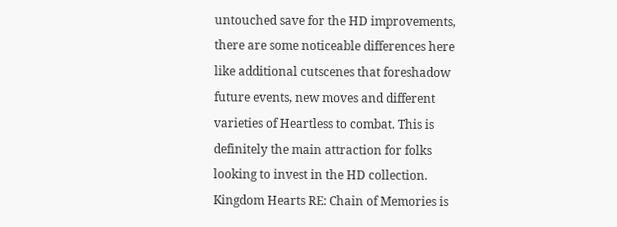untouched save for the HD improvements, there are some noticeable differences here like additional cutscenes that foreshadow future events, new moves and different varieties of Heartless to combat. This is definitely the main attraction for folks looking to invest in the HD collection. Kingdom Hearts RE: Chain of Memories is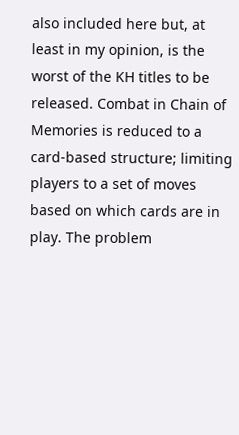also included here but, at least in my opinion, is the worst of the KH titles to be released. Combat in Chain of Memories is reduced to a card-based structure; limiting players to a set of moves based on which cards are in play. The problem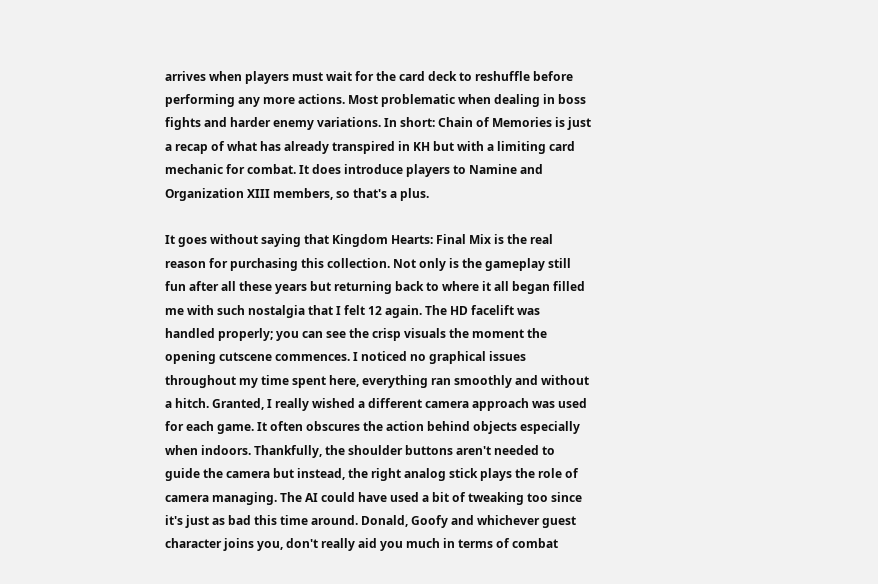arrives when players must wait for the card deck to reshuffle before performing any more actions. Most problematic when dealing in boss fights and harder enemy variations. In short: Chain of Memories is just a recap of what has already transpired in KH but with a limiting card mechanic for combat. It does introduce players to Namine and Organization XIII members, so that's a plus.

It goes without saying that Kingdom Hearts: Final Mix is the real reason for purchasing this collection. Not only is the gameplay still fun after all these years but returning back to where it all began filled me with such nostalgia that I felt 12 again. The HD facelift was handled properly; you can see the crisp visuals the moment the opening cutscene commences. I noticed no graphical issues throughout my time spent here, everything ran smoothly and without a hitch. Granted, I really wished a different camera approach was used for each game. It often obscures the action behind objects especially when indoors. Thankfully, the shoulder buttons aren't needed to guide the camera but instead, the right analog stick plays the role of camera managing. The AI could have used a bit of tweaking too since it's just as bad this time around. Donald, Goofy and whichever guest character joins you, don't really aid you much in terms of combat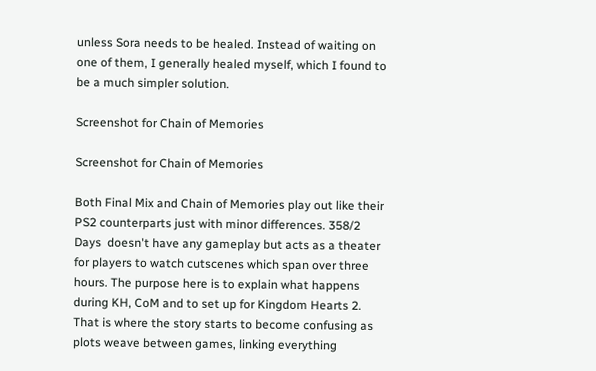unless Sora needs to be healed. Instead of waiting on one of them, I generally healed myself, which I found to be a much simpler solution.

Screenshot for Chain of Memories

Screenshot for Chain of Memories

Both Final Mix and Chain of Memories play out like their PS2 counterparts just with minor differences. 358/2 Days  doesn't have any gameplay but acts as a theater for players to watch cutscenes which span over three hours. The purpose here is to explain what happens during KH, CoM and to set up for Kingdom Hearts 2. That is where the story starts to become confusing as plots weave between games, linking everything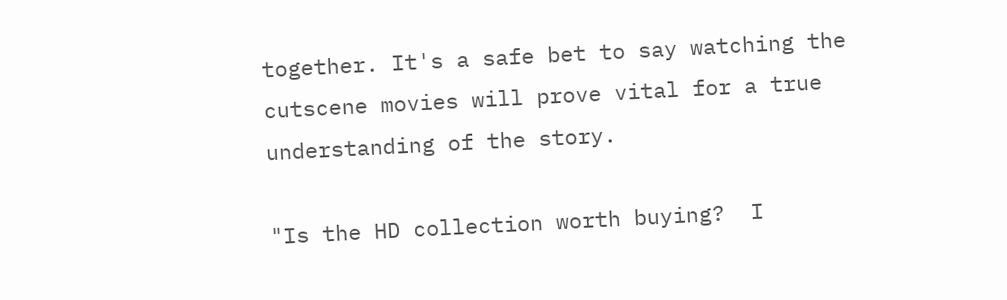together. It's a safe bet to say watching the cutscene movies will prove vital for a true understanding of the story.

"Is the HD collection worth buying?  I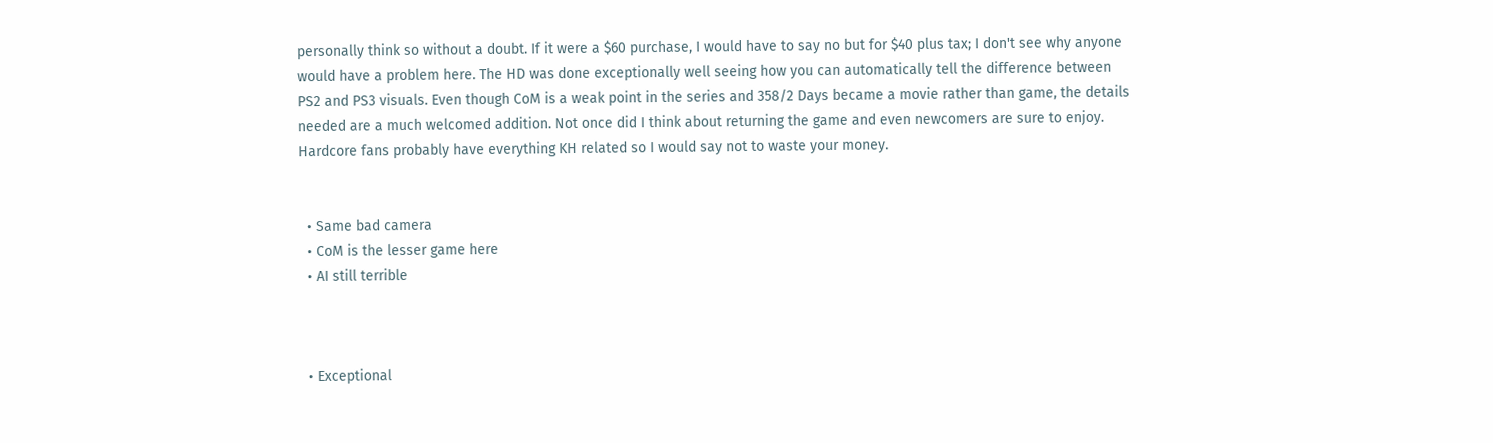personally think so without a doubt. If it were a $60 purchase, I would have to say no but for $40 plus tax; I don't see why anyone would have a problem here. The HD was done exceptionally well seeing how you can automatically tell the difference between PS2 and PS3 visuals. Even though CoM is a weak point in the series and 358/2 Days became a movie rather than game, the details needed are a much welcomed addition. Not once did I think about returning the game and even newcomers are sure to enjoy. Hardcore fans probably have everything KH related so I would say not to waste your money.


  • Same bad camera
  • CoM is the lesser game here
  • AI still terrible



  • Exceptional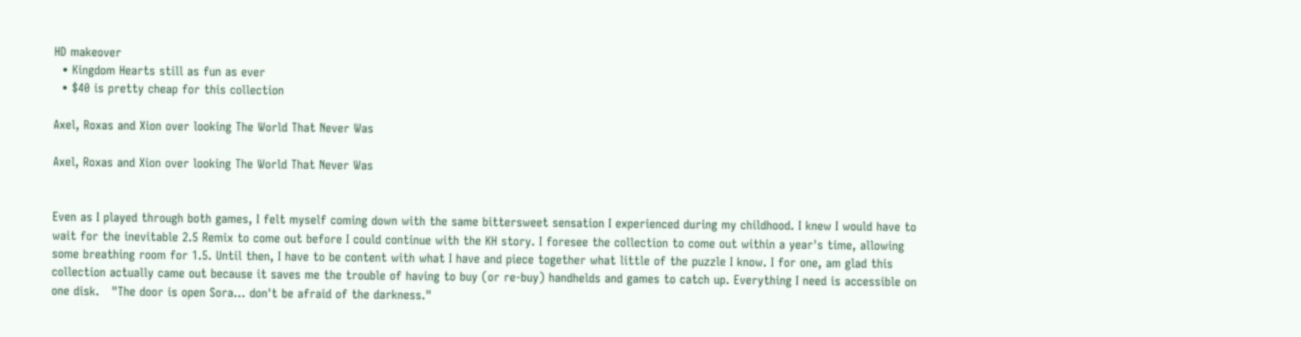HD makeover
  • Kingdom Hearts still as fun as ever
  • $40 is pretty cheap for this collection

Axel, Roxas and Xion over looking The World That Never Was

Axel, Roxas and Xion over looking The World That Never Was


Even as I played through both games, I felt myself coming down with the same bittersweet sensation I experienced during my childhood. I knew I would have to wait for the inevitable 2.5 Remix to come out before I could continue with the KH story. I foresee the collection to come out within a year's time, allowing some breathing room for 1.5. Until then, I have to be content with what I have and piece together what little of the puzzle I know. I for one, am glad this collection actually came out because it saves me the trouble of having to buy (or re-buy) handhelds and games to catch up. Everything I need is accessible on one disk.   "The door is open Sora... don't be afraid of the darkness."